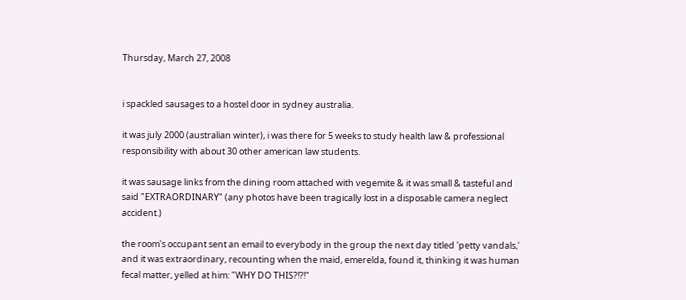Thursday, March 27, 2008


i spackled sausages to a hostel door in sydney australia.

it was july 2000 (australian winter), i was there for 5 weeks to study health law & professional responsibility with about 30 other american law students.

it was sausage links from the dining room attached with vegemite & it was small & tasteful and said "EXTRAORDINARY" (any photos have been tragically lost in a disposable camera neglect accident.)

the room's occupant sent an email to everybody in the group the next day titled 'petty vandals,' and it was extraordinary, recounting when the maid, emerelda, found it, thinking it was human fecal matter, yelled at him: "WHY DO THIS?!?!"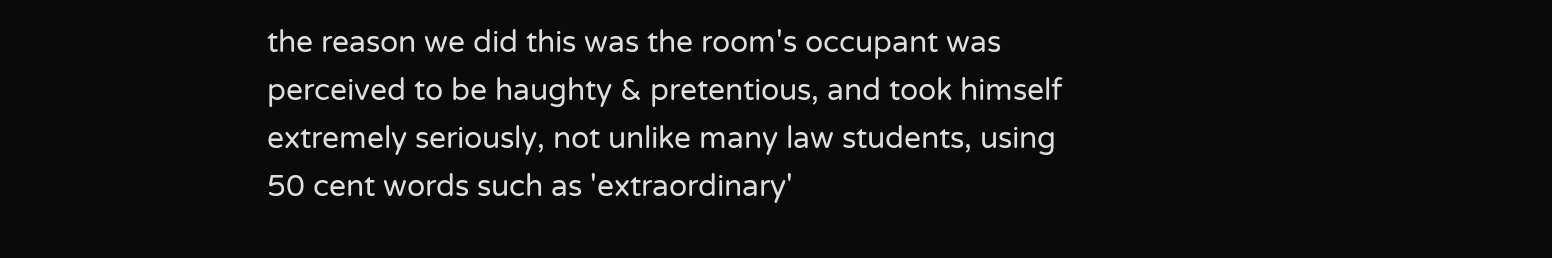the reason we did this was the room's occupant was perceived to be haughty & pretentious, and took himself extremely seriously, not unlike many law students, using 50 cent words such as 'extraordinary'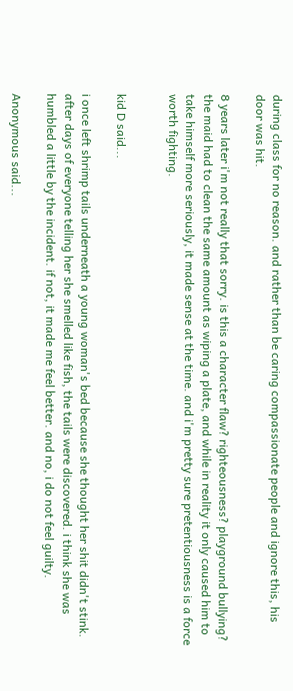during class for no reason. and rather than be caring compassionate people and ignore this, his door was hit.

8 years later i'm not really that sorry. is this a character flaw? righteousness? playground bullying? the maid had to clean the same amount as wiping a plate, and while in reality it only caused him to take himself more seriously, it made sense at the time. and i'm pretty sure pretentiousness is a force worth fighting.


kid D said...

i once left shrimp tails underneath a young woman's bed because she thought her shit didn't stink. after days of everyone telling her she smelled like fish, the tails were discovered. i think she was humbled a little by the incident. if not, it made me feel better. and no, i do not feel guilty.

Anonymous said...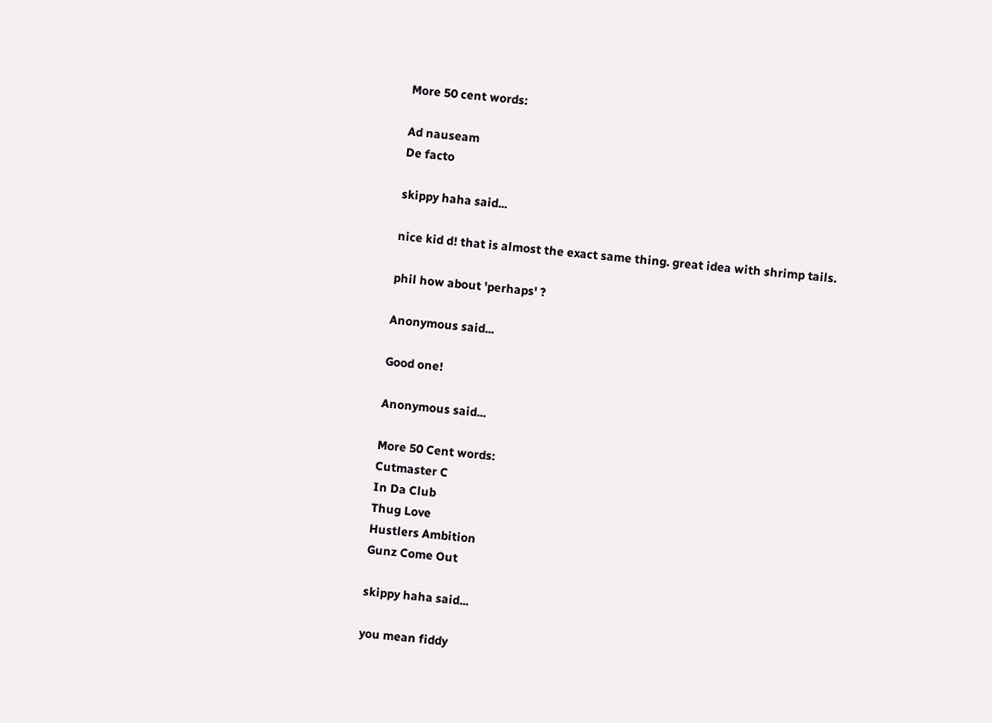More 50 cent words:

Ad nauseam
De facto

skippy haha said...

nice kid d! that is almost the exact same thing. great idea with shrimp tails.

phil how about 'perhaps' ?

Anonymous said...

Good one!

Anonymous said...

More 50 Cent words:
Cutmaster C
In Da Club
Thug Love
Hustlers Ambition
Gunz Come Out

skippy haha said...

you mean fiddy